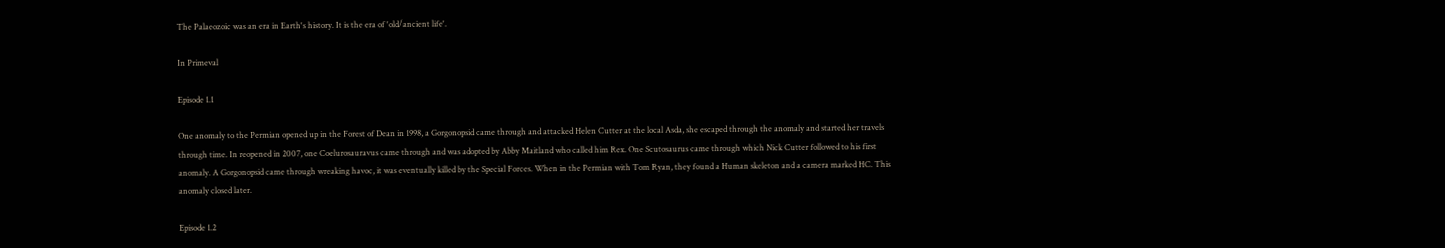The Palaeozoic was an era in Earth's history. It is the era of 'old/ancient life'.

In Primeval

Episode 1.1

One anomaly to the Permian opened up in the Forest of Dean in 1998, a Gorgonopsid came through and attacked Helen Cutter at the local Asda, she escaped through the anomaly and started her travels through time. In reopened in 2007, one Coelurosauravus came through and was adopted by Abby Maitland who called him Rex. One Scutosaurus came through which Nick Cutter followed to his first anomaly. A Gorgonopsid came through wreaking havoc, it was eventually killed by the Special Forces. When in the Permian with Tom Ryan, they found a Human skeleton and a camera marked HC. This anomaly closed later.

Episode 1.2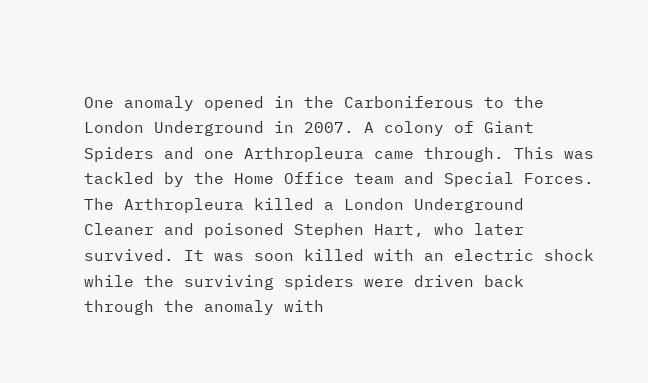One anomaly opened in the Carboniferous to the London Underground in 2007. A colony of Giant Spiders and one Arthropleura came through. This was tackled by the Home Office team and Special Forces. The Arthropleura killed a London Underground Cleaner and poisoned Stephen Hart, who later survived. It was soon killed with an electric shock while the surviving spiders were driven back through the anomaly with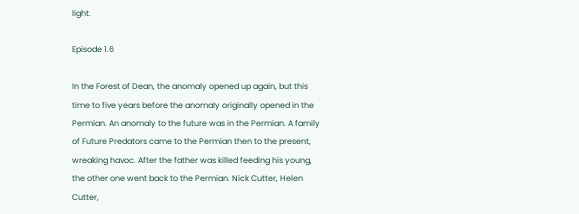light.

Episode 1.6

In the Forest of Dean, the anomaly opened up again, but this time to five years before the anomaly originally opened in the Permian. An anomaly to the future was in the Permian. A family of Future Predators came to the Permian then to the present, wreaking havoc. After the father was killed feeding his young, the other one went back to the Permian. Nick Cutter, Helen Cutter,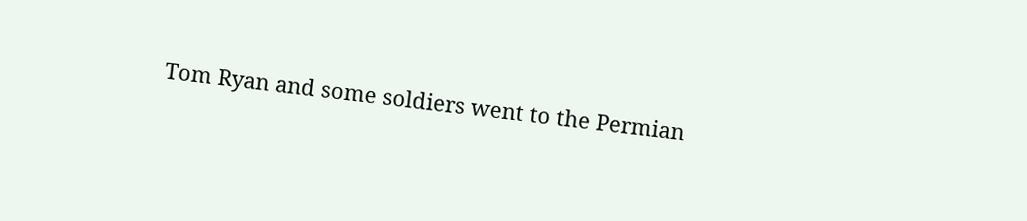Tom Ryan and some soldiers went to the Permian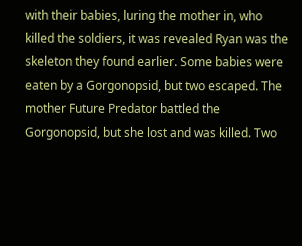with their babies, luring the mother in, who killed the soldiers, it was revealed Ryan was the skeleton they found earlier. Some babies were eaten by a Gorgonopsid, but two escaped. The mother Future Predator battled the Gorgonopsid, but she lost and was killed. Two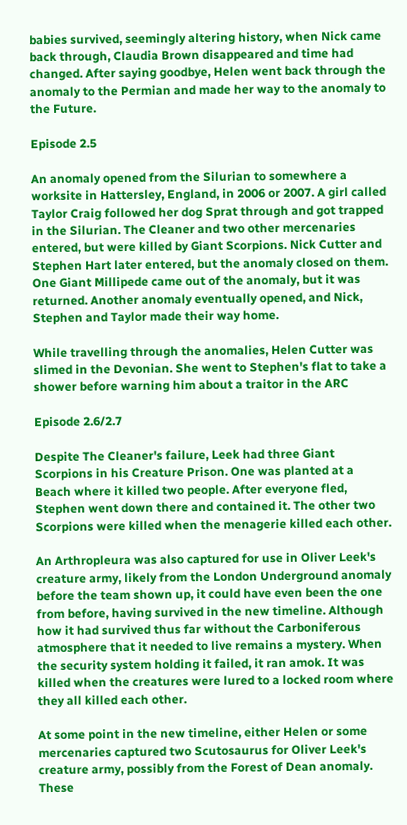babies survived, seemingly altering history, when Nick came back through, Claudia Brown disappeared and time had changed. After saying goodbye, Helen went back through the anomaly to the Permian and made her way to the anomaly to the Future.

Episode 2.5

An anomaly opened from the Silurian to somewhere a worksite in Hattersley, England, in 2006 or 2007. A girl called Taylor Craig followed her dog Sprat through and got trapped in the Silurian. The Cleaner and two other mercenaries entered, but were killed by Giant Scorpions. Nick Cutter and Stephen Hart later entered, but the anomaly closed on them. One Giant Millipede came out of the anomaly, but it was returned. Another anomaly eventually opened, and Nick, Stephen and Taylor made their way home.

While travelling through the anomalies, Helen Cutter was slimed in the Devonian. She went to Stephen's flat to take a shower before warning him about a traitor in the ARC

Episode 2.6/2.7

Despite The Cleaner's failure, Leek had three Giant Scorpions in his Creature Prison. One was planted at a Beach where it killed two people. After everyone fled, Stephen went down there and contained it. The other two Scorpions were killed when the menagerie killed each other.

An Arthropleura was also captured for use in Oliver Leek's creature army, likely from the London Underground anomaly before the team shown up, it could have even been the one from before, having survived in the new timeline. Although how it had survived thus far without the Carboniferous atmosphere that it needed to live remains a mystery. When the security system holding it failed, it ran amok. It was killed when the creatures were lured to a locked room where they all killed each other.

At some point in the new timeline, either Helen or some mercenaries captured two Scutosaurus for Oliver Leek's creature army, possibly from the Forest of Dean anomaly. These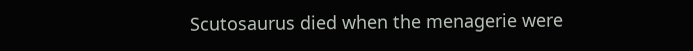Scutosaurus died when the menagerie were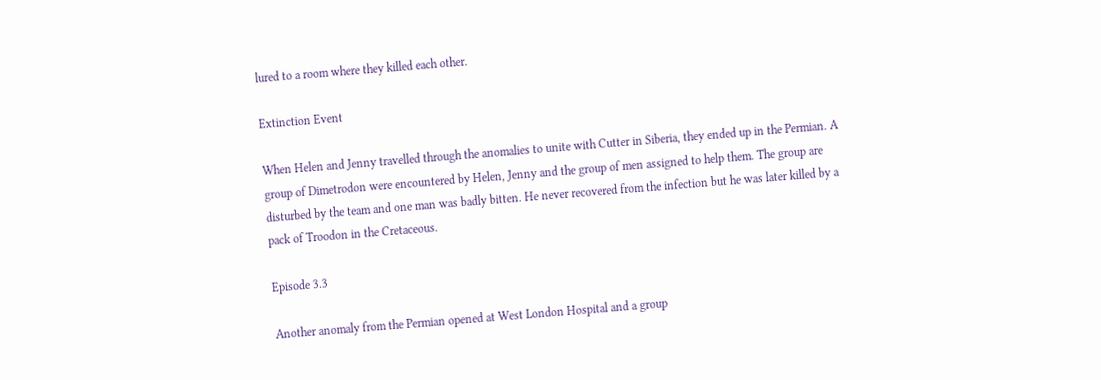lured to a room where they killed each other.

Extinction Event

When Helen and Jenny travelled through the anomalies to unite with Cutter in Siberia, they ended up in the Permian. A group of Dimetrodon were encountered by Helen, Jenny and the group of men assigned to help them. The group are disturbed by the team and one man was badly bitten. He never recovered from the infection but he was later killed by a pack of Troodon in the Cretaceous.

Episode 3.3

Another anomaly from the Permian opened at West London Hospital and a group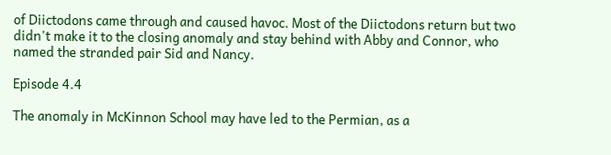of Diictodons came through and caused havoc. Most of the Diictodons return but two didn't make it to the closing anomaly and stay behind with Abby and Connor, who named the stranded pair Sid and Nancy.

Episode 4.4

The anomaly in McKinnon School may have led to the Permian, as a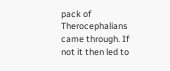pack of Therocephalians came through. If not it then led to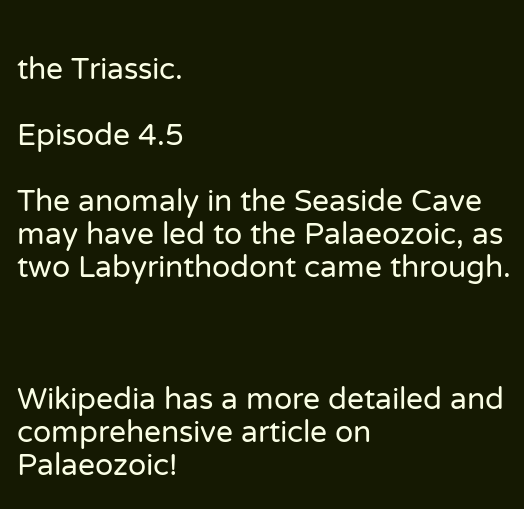the Triassic.

Episode 4.5

The anomaly in the Seaside Cave may have led to the Palaeozoic, as two Labyrinthodont came through.



Wikipedia has a more detailed and comprehensive article on Palaeozoic!